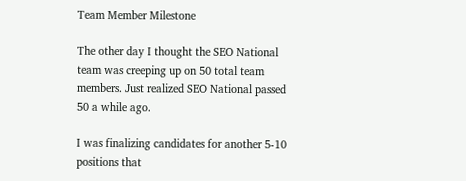Team Member Milestone

The other day I thought the SEO National team was creeping up on 50 total team members. Just realized SEO National passed 50 a while ago.

I was finalizing candidates for another 5-10 positions that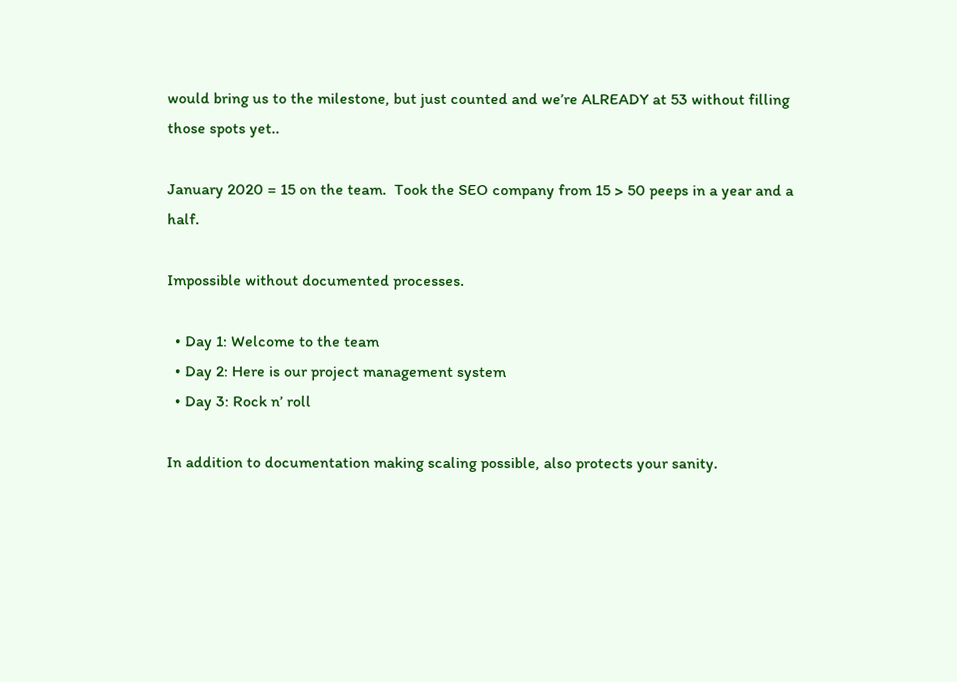would bring us to the milestone, but just counted and we’re ALREADY at 53 without filling those spots yet..

January 2020 = 15 on the team.  Took the SEO company from 15 > 50 peeps in a year and a half.

Impossible without documented processes.

  • Day 1: Welcome to the team
  • Day 2: Here is our project management system
  • Day 3: Rock n’ roll

In addition to documentation making scaling possible, also protects your sanity.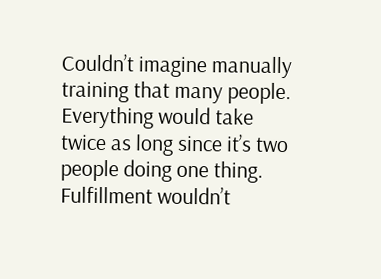Couldn’t imagine manually training that many people. Everything would take twice as long since it’s two people doing one thing. Fulfillment wouldn’t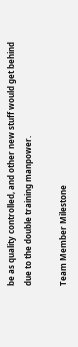be as quality controlled, and other new stuff would get behind due to the double training manpower.

Team Member Milestone